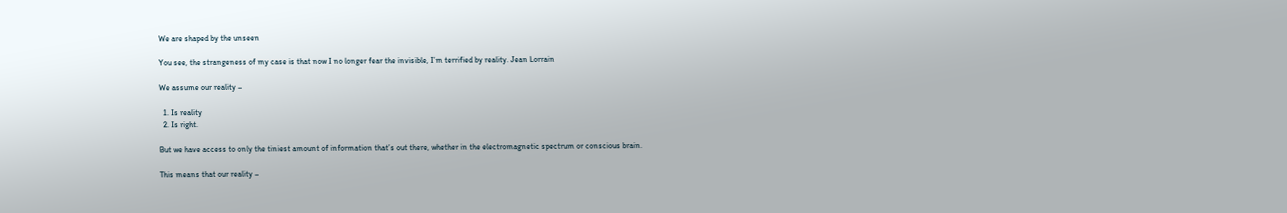We are shaped by the unseen

You see, the strangeness of my case is that now I no longer fear the invisible, I’m terrified by reality. Jean Lorrain

We assume our reality –

  1. Is reality
  2. Is right.

But we have access to only the tiniest amount of information that’s out there, whether in the electromagnetic spectrum or conscious brain.

This means that our reality –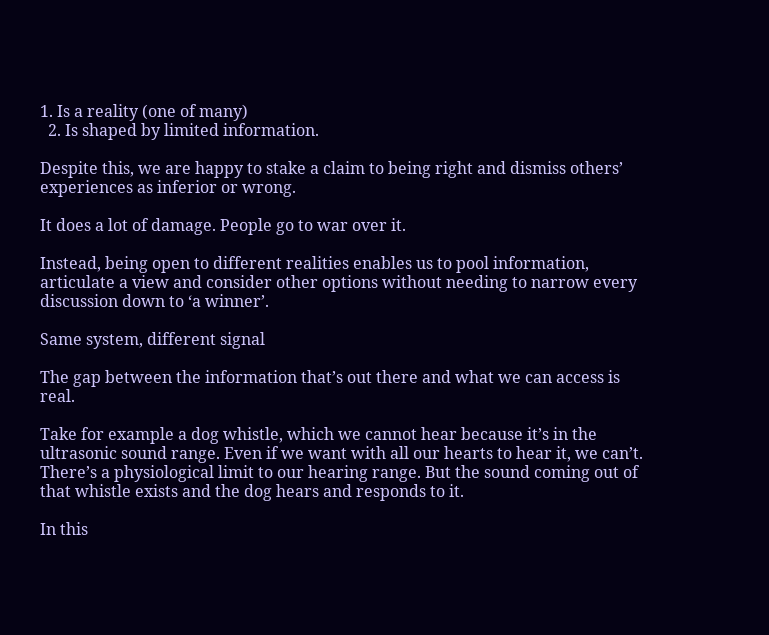1. Is a reality (one of many)
  2. Is shaped by limited information.

Despite this, we are happy to stake a claim to being right and dismiss others’ experiences as inferior or wrong.

It does a lot of damage. People go to war over it.

Instead, being open to different realities enables us to pool information, articulate a view and consider other options without needing to narrow every discussion down to ‘a winner’.

Same system, different signal

The gap between the information that’s out there and what we can access is real.

Take for example a dog whistle, which we cannot hear because it’s in the ultrasonic sound range. Even if we want with all our hearts to hear it, we can’t. There’s a physiological limit to our hearing range. But the sound coming out of that whistle exists and the dog hears and responds to it.

In this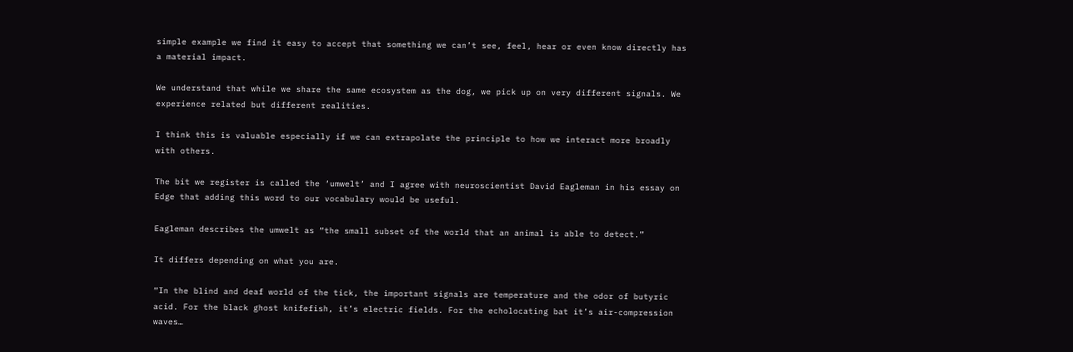simple example we find it easy to accept that something we can’t see, feel, hear or even know directly has a material impact.

We understand that while we share the same ecosystem as the dog, we pick up on very different signals. We experience related but different realities.

I think this is valuable especially if we can extrapolate the principle to how we interact more broadly with others.

The bit we register is called the ‘umwelt’ and I agree with neuroscientist David Eagleman in his essay on Edge that adding this word to our vocabulary would be useful.

Eagleman describes the umwelt as “the small subset of the world that an animal is able to detect.”

It differs depending on what you are.

“In the blind and deaf world of the tick, the important signals are temperature and the odor of butyric acid. For the black ghost knifefish, it’s electric fields. For the echolocating bat it’s air-compression waves…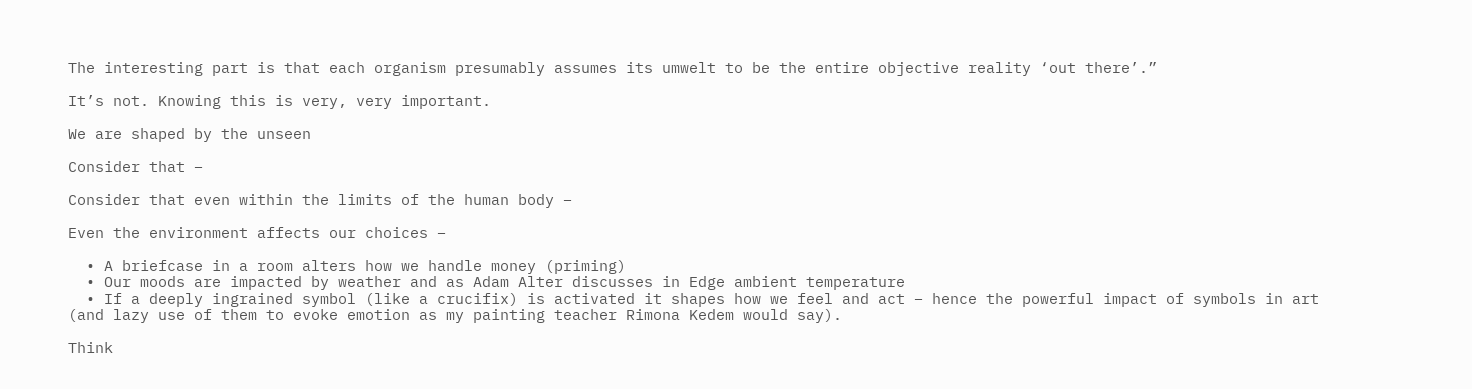The interesting part is that each organism presumably assumes its umwelt to be the entire objective reality ‘out there’.”

It’s not. Knowing this is very, very important.

We are shaped by the unseen

Consider that –

Consider that even within the limits of the human body –

Even the environment affects our choices –

  • A briefcase in a room alters how we handle money (priming)
  • Our moods are impacted by weather and as Adam Alter discusses in Edge ambient temperature
  • If a deeply ingrained symbol (like a crucifix) is activated it shapes how we feel and act – hence the powerful impact of symbols in art (and lazy use of them to evoke emotion as my painting teacher Rimona Kedem would say).

Think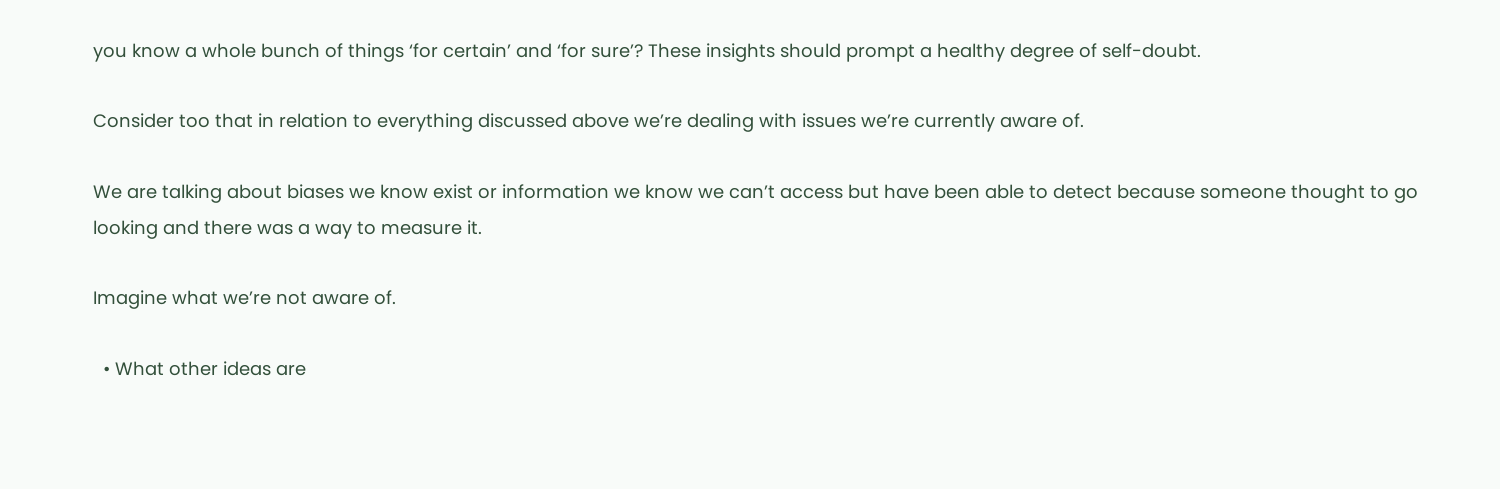you know a whole bunch of things ‘for certain’ and ‘for sure’? These insights should prompt a healthy degree of self-doubt.

Consider too that in relation to everything discussed above we’re dealing with issues we’re currently aware of.

We are talking about biases we know exist or information we know we can’t access but have been able to detect because someone thought to go looking and there was a way to measure it.

Imagine what we’re not aware of.

  • What other ideas are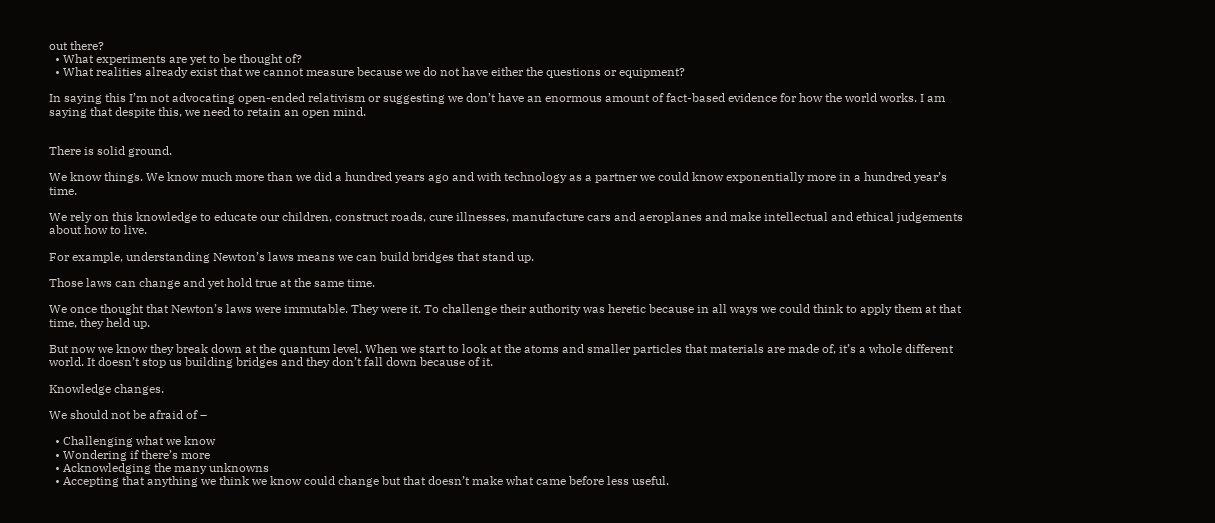out there?
  • What experiments are yet to be thought of?
  • What realities already exist that we cannot measure because we do not have either the questions or equipment?

In saying this I’m not advocating open-ended relativism or suggesting we don’t have an enormous amount of fact-based evidence for how the world works. I am saying that despite this, we need to retain an open mind.


There is solid ground.

We know things. We know much more than we did a hundred years ago and with technology as a partner we could know exponentially more in a hundred year’s time.

We rely on this knowledge to educate our children, construct roads, cure illnesses, manufacture cars and aeroplanes and make intellectual and ethical judgements about how to live.

For example, understanding Newton’s laws means we can build bridges that stand up.

Those laws can change and yet hold true at the same time.

We once thought that Newton’s laws were immutable. They were it. To challenge their authority was heretic because in all ways we could think to apply them at that time, they held up.

But now we know they break down at the quantum level. When we start to look at the atoms and smaller particles that materials are made of, it’s a whole different world. It doesn’t stop us building bridges and they don’t fall down because of it.

Knowledge changes.

We should not be afraid of –

  • Challenging what we know
  • Wondering if there’s more
  • Acknowledging the many unknowns
  • Accepting that anything we think we know could change but that doesn’t make what came before less useful.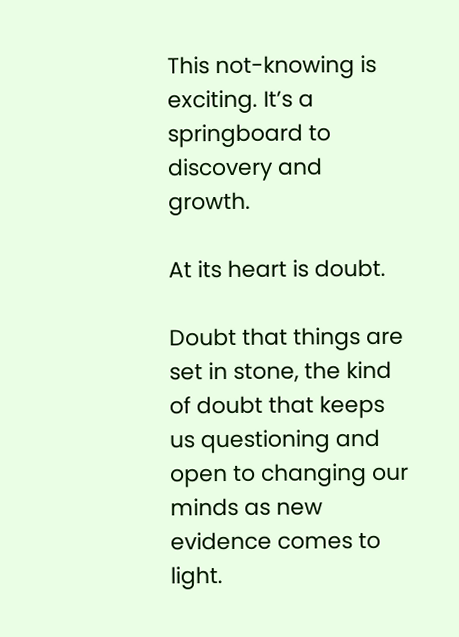This not-knowing is exciting. It’s a springboard to discovery and growth.

At its heart is doubt.

Doubt that things are set in stone, the kind of doubt that keeps us questioning and open to changing our minds as new evidence comes to light.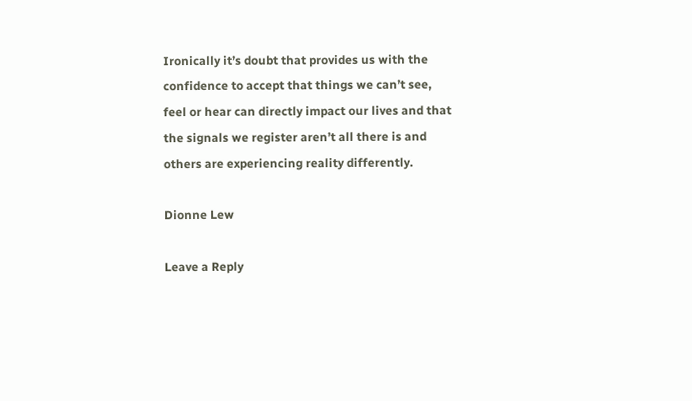Ironically it’s doubt that provides us with the confidence to accept that things we can’t see, feel or hear can directly impact our lives and that the signals we register aren’t all there is and others are experiencing reality differently.

Dionne Lew

Leave a Reply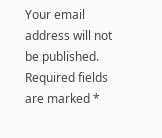Your email address will not be published. Required fields are marked *